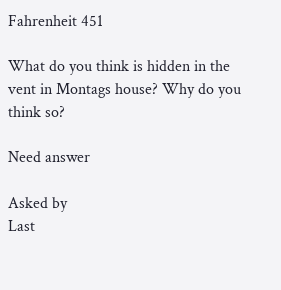Fahrenheit 451

What do you think is hidden in the vent in Montags house? Why do you think so?

Need answer

Asked by
Last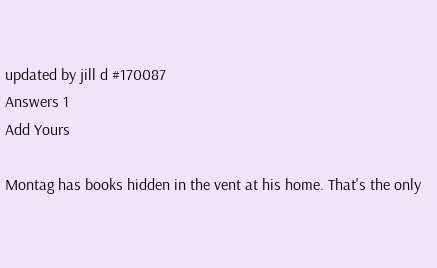updated by jill d #170087
Answers 1
Add Yours

Montag has books hidden in the vent at his home. That's the only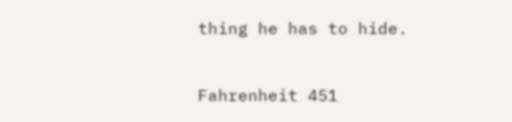thing he has to hide.


Fahrenheit 451